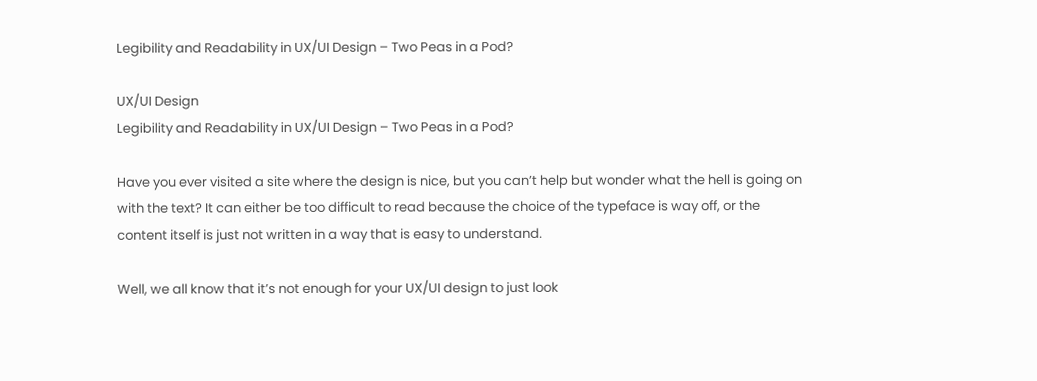Legibility and Readability in UX/UI Design – Two Peas in a Pod?

UX/UI Design
Legibility and Readability in UX/UI Design – Two Peas in a Pod?

Have you ever visited a site where the design is nice, but you can’t help but wonder what the hell is going on with the text? It can either be too difficult to read because the choice of the typeface is way off, or the content itself is just not written in a way that is easy to understand.

Well, we all know that it’s not enough for your UX/UI design to just look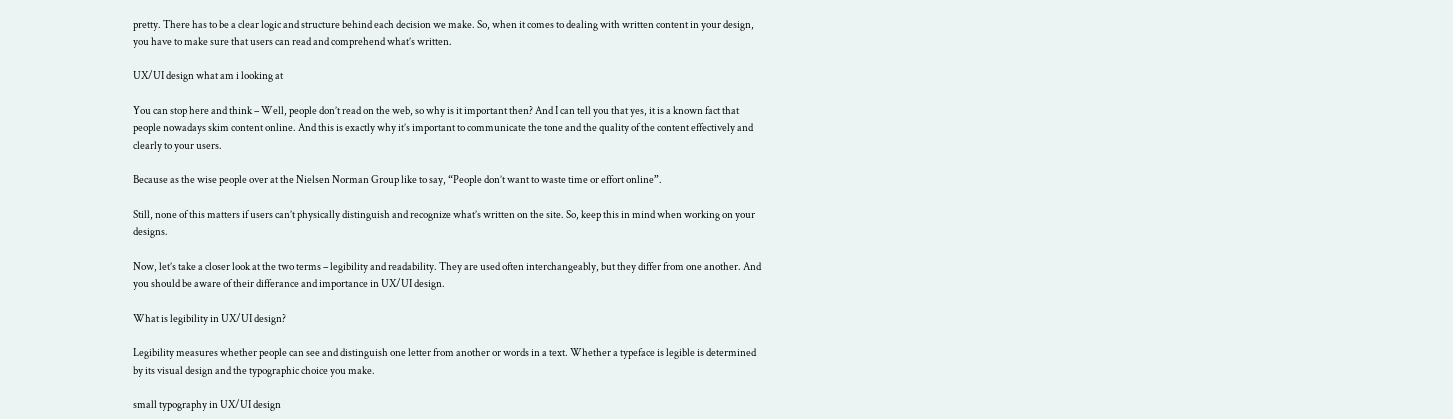pretty. There has to be a clear logic and structure behind each decision we make. So, when it comes to dealing with written content in your design, you have to make sure that users can read and comprehend what’s written.

UX/UI design what am i looking at

You can stop here and think – Well, people don’t read on the web, so why is it important then? And I can tell you that yes, it is a known fact that people nowadays skim content online. And this is exactly why it’s important to communicate the tone and the quality of the content effectively and clearly to your users.

Because as the wise people over at the Nielsen Norman Group like to say, “People don’t want to waste time or effort online”.

Still, none of this matters if users can’t physically distinguish and recognize what’s written on the site. So, keep this in mind when working on your designs.

Now, let’s take a closer look at the two terms – legibility and readability. They are used often interchangeably, but they differ from one another. And you should be aware of their differance and importance in UX/UI design.

What is legibility in UX/UI design?

Legibility measures whether people can see and distinguish one letter from another or words in a text. Whether a typeface is legible is determined by its visual design and the typographic choice you make.

small typography in UX/UI design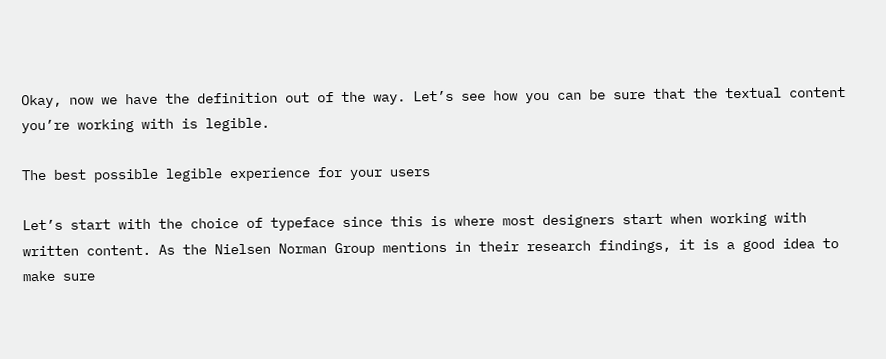Okay, now we have the definition out of the way. Let’s see how you can be sure that the textual content you’re working with is legible.

The best possible legible experience for your users

Let’s start with the choice of typeface since this is where most designers start when working with written content. As the Nielsen Norman Group mentions in their research findings, it is a good idea to make sure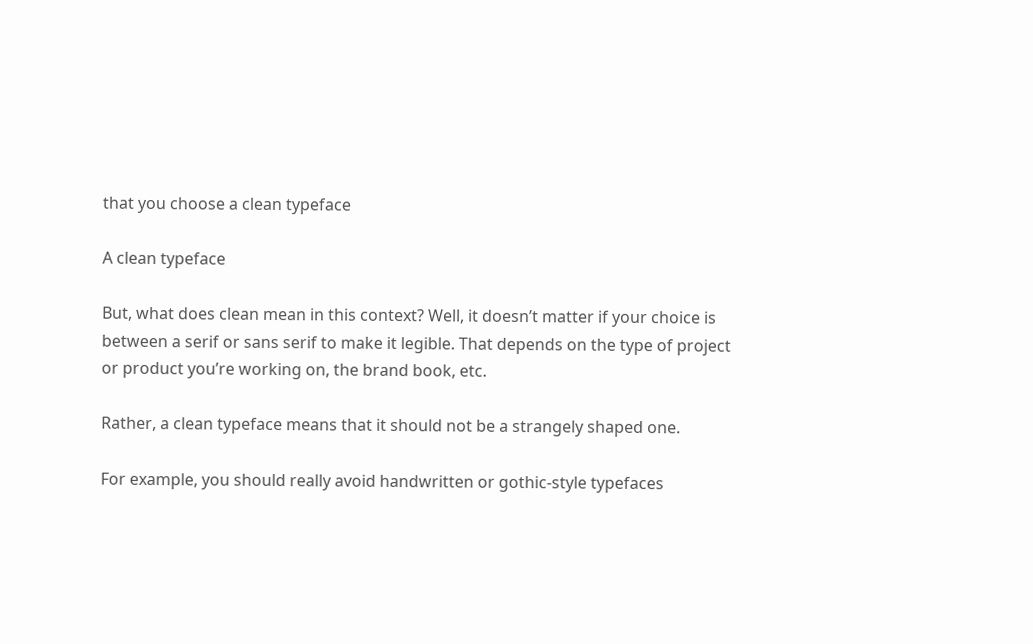that you choose a clean typeface

A clean typeface

But, what does clean mean in this context? Well, it doesn’t matter if your choice is between a serif or sans serif to make it legible. That depends on the type of project or product you’re working on, the brand book, etc.

Rather, a clean typeface means that it should not be a strangely shaped one.

For example, you should really avoid handwritten or gothic-style typefaces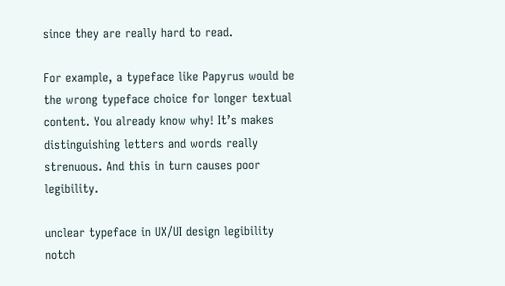since they are really hard to read.

For example, a typeface like Papyrus would be the wrong typeface choice for longer textual content. You already know why! It’s makes distinguishing letters and words really strenuous. And this in turn causes poor legibility.

unclear typeface in UX/UI design legibility notch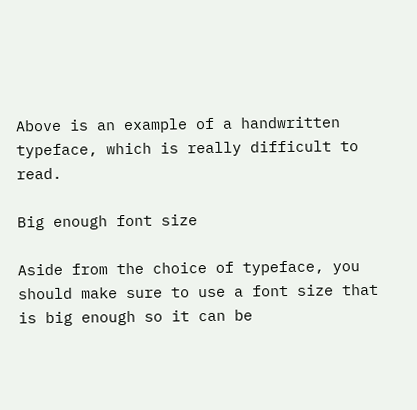Above is an example of a handwritten typeface, which is really difficult to read.

Big enough font size

Aside from the choice of typeface, you should make sure to use a font size that is big enough so it can be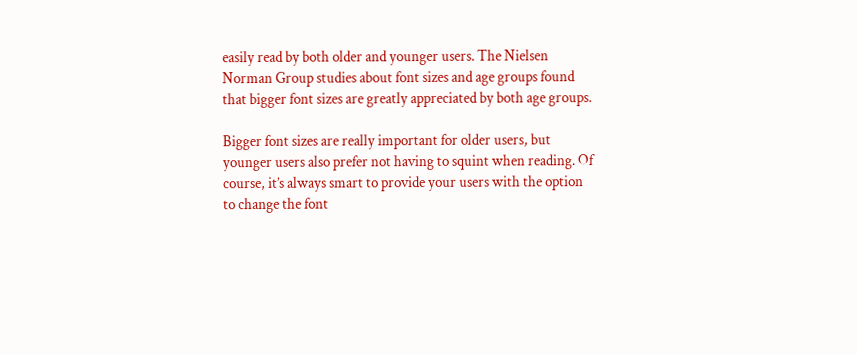easily read by both older and younger users. The Nielsen Norman Group studies about font sizes and age groups found that bigger font sizes are greatly appreciated by both age groups.

Bigger font sizes are really important for older users, but younger users also prefer not having to squint when reading. Of course, it’s always smart to provide your users with the option to change the font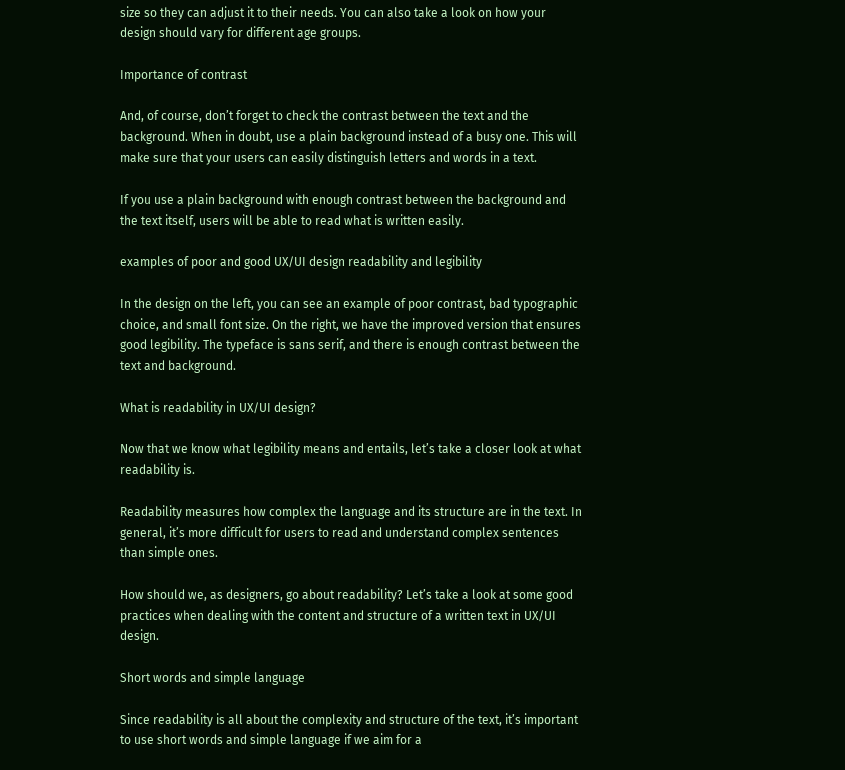size so they can adjust it to their needs. You can also take a look on how your design should vary for different age groups.

Importance of contrast

And, of course, don’t forget to check the contrast between the text and the background. When in doubt, use a plain background instead of a busy one. This will make sure that your users can easily distinguish letters and words in a text.

If you use a plain background with enough contrast between the background and the text itself, users will be able to read what is written easily.

examples of poor and good UX/UI design readability and legibility

In the design on the left, you can see an example of poor contrast, bad typographic choice, and small font size. On the right, we have the improved version that ensures good legibility. The typeface is sans serif, and there is enough contrast between the text and background.

What is readability in UX/UI design?

Now that we know what legibility means and entails, let’s take a closer look at what readability is.

Readability measures how complex the language and its structure are in the text. In general, it’s more difficult for users to read and understand complex sentences than simple ones.

How should we, as designers, go about readability? Let’s take a look at some good practices when dealing with the content and structure of a written text in UX/UI design.

Short words and simple language

Since readability is all about the complexity and structure of the text, it’s important to use short words and simple language if we aim for a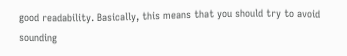good readability. Basically, this means that you should try to avoid sounding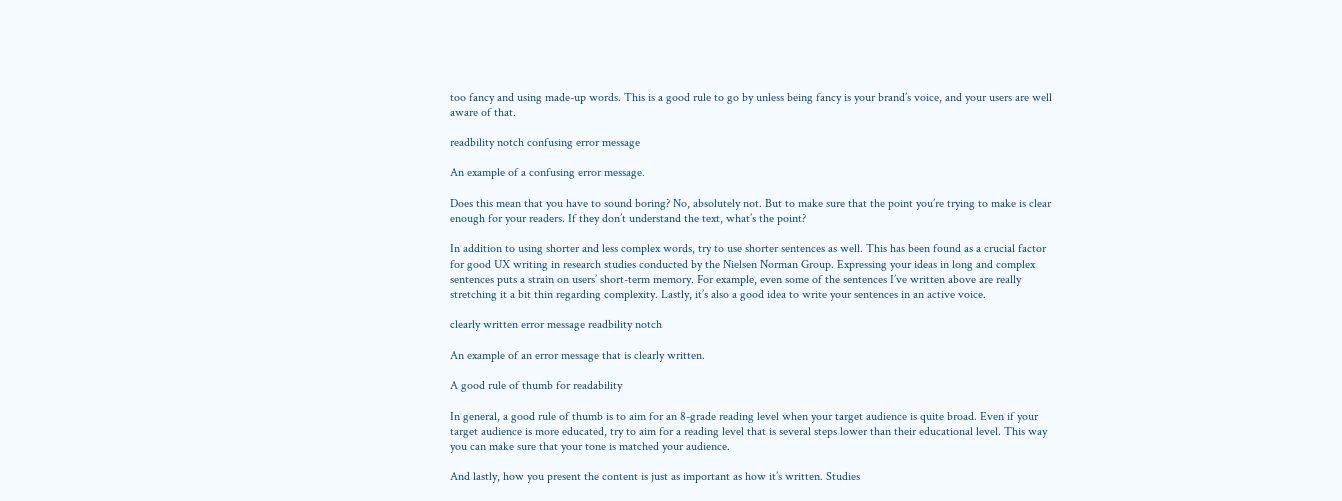too fancy and using made-up words. This is a good rule to go by unless being fancy is your brand’s voice, and your users are well aware of that.

readbility notch confusing error message

An example of a confusing error message.

Does this mean that you have to sound boring? No, absolutely not. But to make sure that the point you’re trying to make is clear enough for your readers. If they don’t understand the text, what’s the point?

In addition to using shorter and less complex words, try to use shorter sentences as well. This has been found as a crucial factor for good UX writing in research studies conducted by the Nielsen Norman Group. Expressing your ideas in long and complex sentences puts a strain on users’ short-term memory. For example, even some of the sentences I’ve written above are really stretching it a bit thin regarding complexity. Lastly, it’s also a good idea to write your sentences in an active voice.

clearly written error message readbility notch

An example of an error message that is clearly written.

A good rule of thumb for readability

In general, a good rule of thumb is to aim for an 8-grade reading level when your target audience is quite broad. Even if your target audience is more educated, try to aim for a reading level that is several steps lower than their educational level. This way you can make sure that your tone is matched your audience.

And lastly, how you present the content is just as important as how it’s written. Studies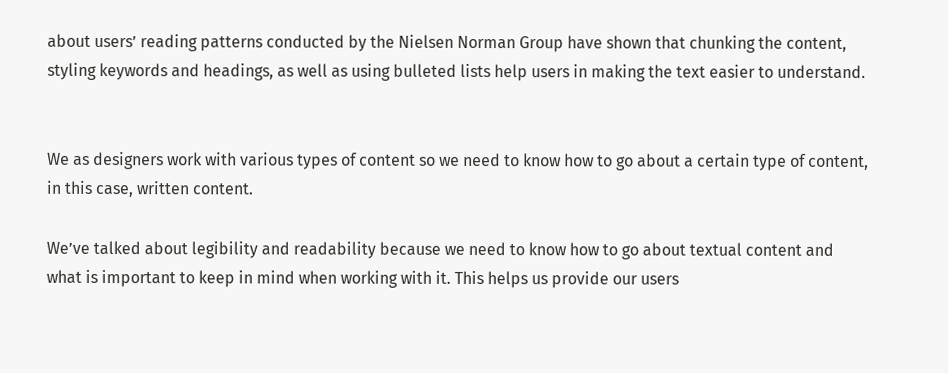about users’ reading patterns conducted by the Nielsen Norman Group have shown that chunking the content, styling keywords and headings, as well as using bulleted lists help users in making the text easier to understand.


We as designers work with various types of content so we need to know how to go about a certain type of content, in this case, written content.

We’ve talked about legibility and readability because we need to know how to go about textual content and what is important to keep in mind when working with it. This helps us provide our users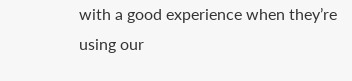with a good experience when they’re using our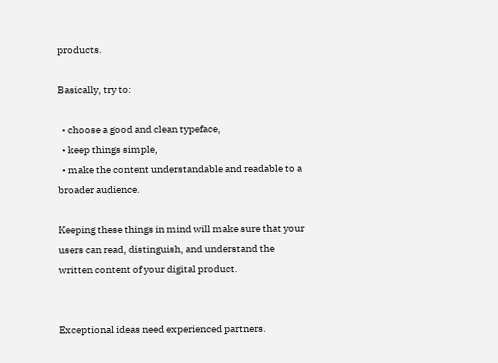products.

Basically, try to:

  • choose a good and clean typeface,
  • keep things simple,
  • make the content understandable and readable to a broader audience.

Keeping these things in mind will make sure that your users can read, distinguish, and understand the written content of your digital product.


Exceptional ideas need experienced partners.